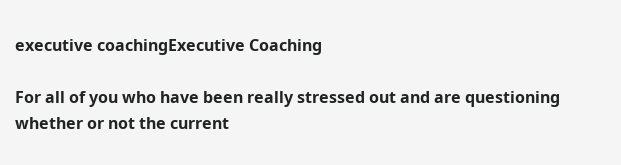executive coachingExecutive Coaching

For all of you who have been really stressed out and are questioning whether or not the current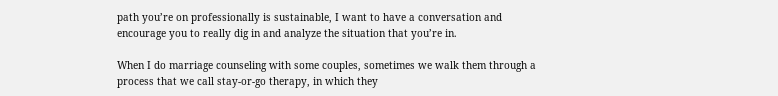path you’re on professionally is sustainable, I want to have a conversation and encourage you to really dig in and analyze the situation that you’re in.

When I do marriage counseling with some couples, sometimes we walk them through a process that we call stay-or-go therapy, in which they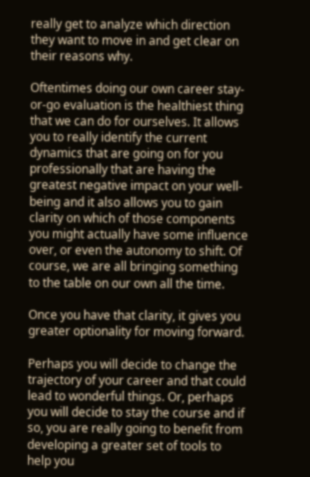really get to analyze which direction they want to move in and get clear on their reasons why.

Oftentimes doing our own career stay-or-go evaluation is the healthiest thing that we can do for ourselves. It allows you to really identify the current dynamics that are going on for you professionally that are having the greatest negative impact on your well-being and it also allows you to gain clarity on which of those components you might actually have some influence over, or even the autonomy to shift. Of course, we are all bringing something to the table on our own all the time.

Once you have that clarity, it gives you greater optionality for moving forward.

Perhaps you will decide to change the trajectory of your career and that could lead to wonderful things. Or, perhaps you will decide to stay the course and if so, you are really going to benefit from developing a greater set of tools to help you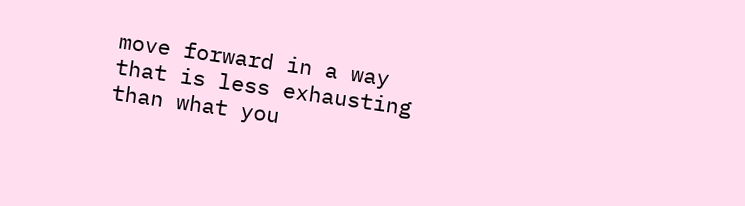move forward in a way that is less exhausting than what you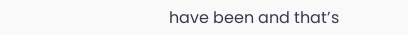have been and that’s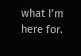what I’m here for.